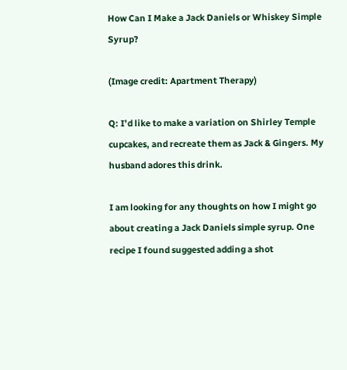How Can I Make a Jack Daniels or Whiskey Simple Syrup?

(Image credit: Apartment Therapy)

Q: I’d like to make a variation on Shirley Temple cupcakes, and recreate them as Jack & Gingers. My husband adores this drink.

I am looking for any thoughts on how I might go about creating a Jack Daniels simple syrup. One recipe I found suggested adding a shot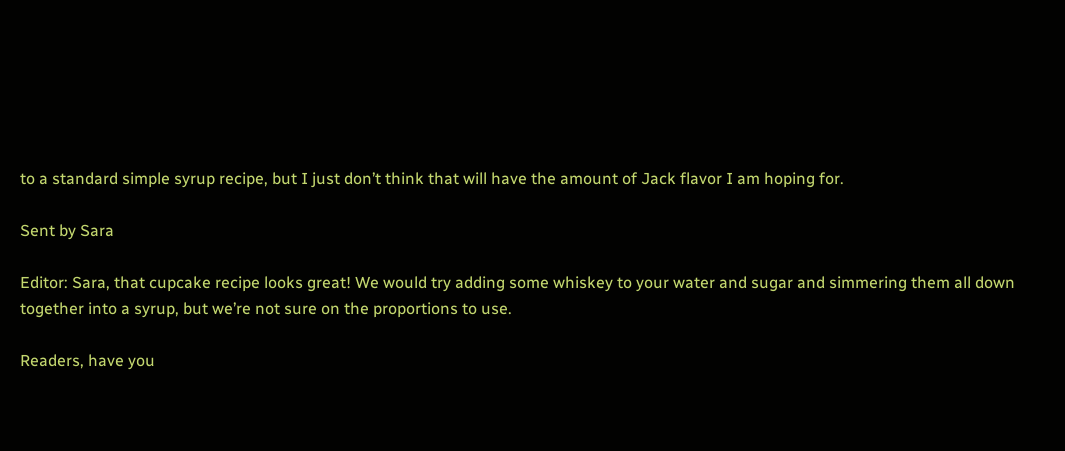to a standard simple syrup recipe, but I just don’t think that will have the amount of Jack flavor I am hoping for.

Sent by Sara

Editor: Sara, that cupcake recipe looks great! We would try adding some whiskey to your water and sugar and simmering them all down together into a syrup, but we’re not sure on the proportions to use.

Readers, have you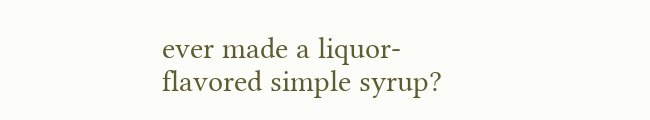ever made a liquor-flavored simple syrup?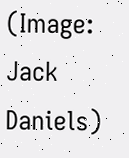(Image: Jack Daniels)